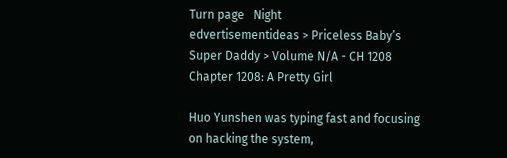Turn page   Night
edvertisementideas > Priceless Baby’s Super Daddy > Volume N/A - CH 1208
Chapter 1208: A Pretty Girl

Huo Yunshen was typing fast and focusing on hacking the system,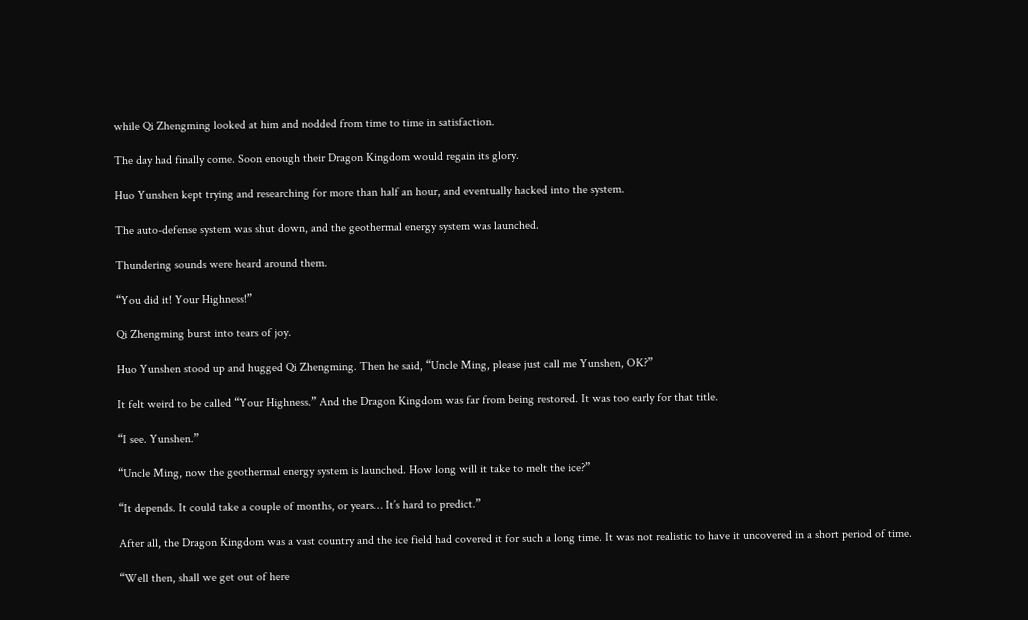while Qi Zhengming looked at him and nodded from time to time in satisfaction.

The day had finally come. Soon enough their Dragon Kingdom would regain its glory.

Huo Yunshen kept trying and researching for more than half an hour, and eventually hacked into the system.

The auto-defense system was shut down, and the geothermal energy system was launched.

Thundering sounds were heard around them.

“You did it! Your Highness!”

Qi Zhengming burst into tears of joy.

Huo Yunshen stood up and hugged Qi Zhengming. Then he said, “Uncle Ming, please just call me Yunshen, OK?”

It felt weird to be called “Your Highness.” And the Dragon Kingdom was far from being restored. It was too early for that title.

“I see. Yunshen.”

“Uncle Ming, now the geothermal energy system is launched. How long will it take to melt the ice?”

“It depends. It could take a couple of months, or years… It’s hard to predict.”

After all, the Dragon Kingdom was a vast country and the ice field had covered it for such a long time. It was not realistic to have it uncovered in a short period of time.

“Well then, shall we get out of here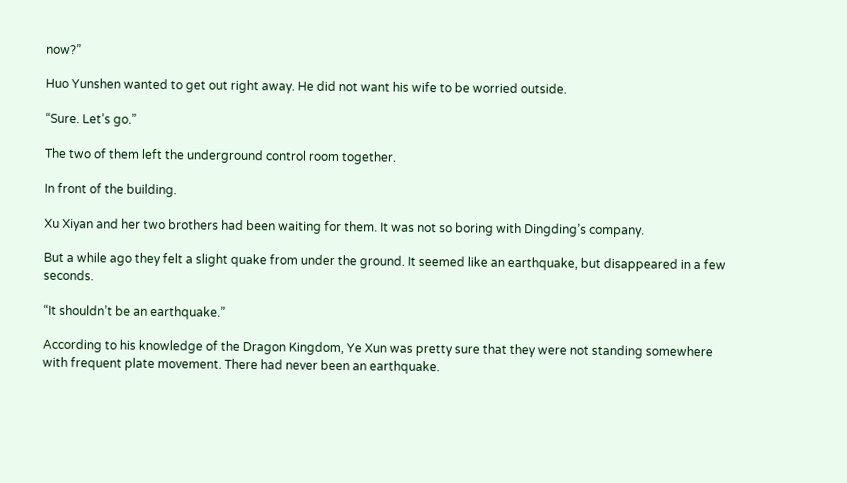now?”

Huo Yunshen wanted to get out right away. He did not want his wife to be worried outside.

“Sure. Let’s go.”

The two of them left the underground control room together.

In front of the building.

Xu Xiyan and her two brothers had been waiting for them. It was not so boring with Dingding’s company.

But a while ago they felt a slight quake from under the ground. It seemed like an earthquake, but disappeared in a few seconds.

“It shouldn’t be an earthquake.”

According to his knowledge of the Dragon Kingdom, Ye Xun was pretty sure that they were not standing somewhere with frequent plate movement. There had never been an earthquake.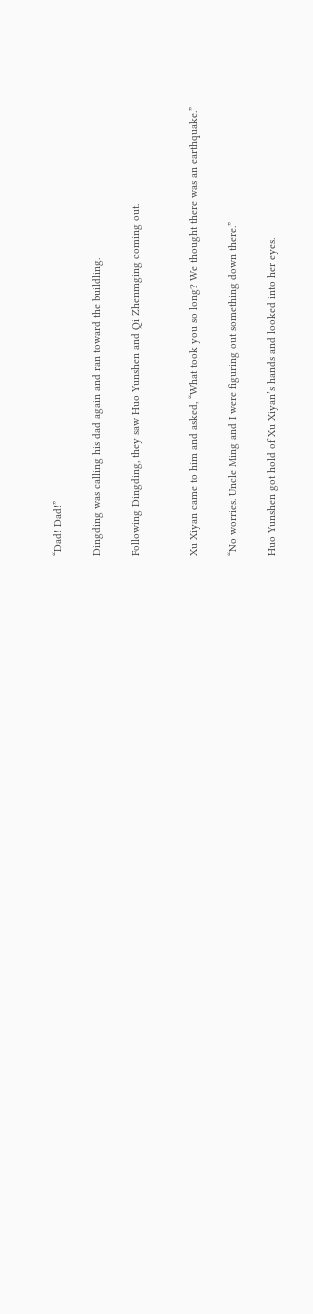“Dad! Dad!”

Dingding was calling his dad again and ran toward the buildling.

Following Dingding, they saw Huo Yunshen and Qi Zhenmging coming out.


Xu Xiyan came to him and asked, “What took you so long? We thought there was an earthquake.”

“No worries. Uncle Ming and I were figuring out something down there.”

Huo Yunshen got hold of Xu Xiyan’s hands and looked into her eyes.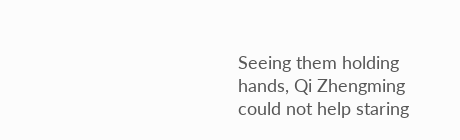Seeing them holding hands, Qi Zhengming could not help staring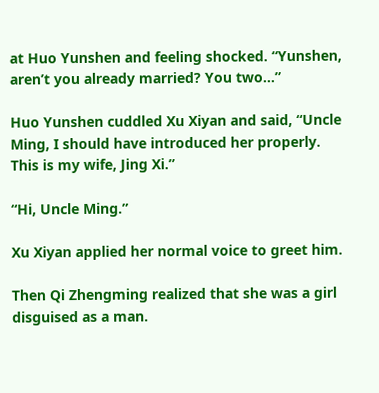at Huo Yunshen and feeling shocked. “Yunshen, aren’t you already married? You two…”

Huo Yunshen cuddled Xu Xiyan and said, “Uncle Ming, I should have introduced her properly. This is my wife, Jing Xi.”

“Hi, Uncle Ming.”

Xu Xiyan applied her normal voice to greet him.

Then Qi Zhengming realized that she was a girl disguised as a man.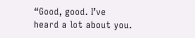“Good, good. I’ve heard a lot about you.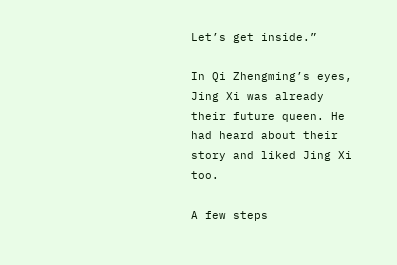Let’s get inside.”

In Qi Zhengming’s eyes, Jing Xi was already their future queen. He had heard about their story and liked Jing Xi too.

A few steps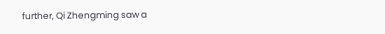further, Qi Zhengming saw a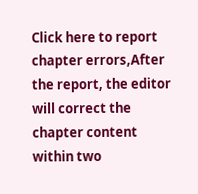Click here to report chapter errors,After the report, the editor will correct the chapter content within two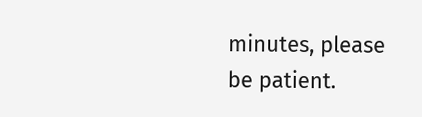minutes, please be patient.